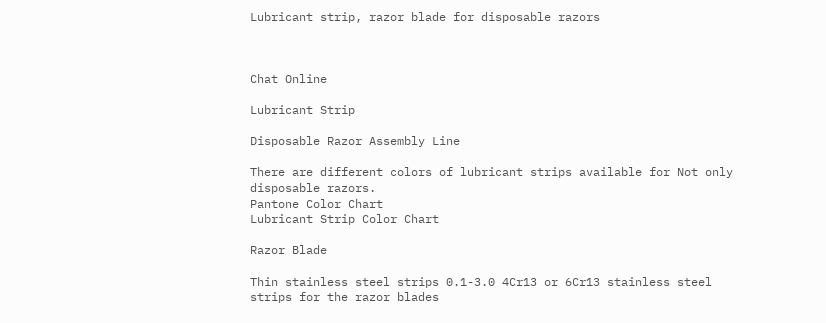Lubricant strip, razor blade for disposable razors



Chat Online

Lubricant Strip

Disposable Razor Assembly Line

There are different colors of lubricant strips available for Not only disposable razors.
Pantone Color Chart
Lubricant Strip Color Chart

Razor Blade

Thin stainless steel strips 0.1-3.0 4Cr13 or 6Cr13 stainless steel strips for the razor blades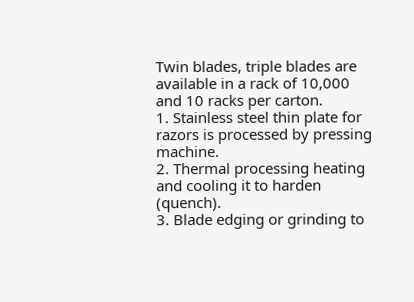Twin blades, triple blades are available in a rack of 10,000 and 10 racks per carton.
1. Stainless steel thin plate for razors is processed by pressing machine.
2. Thermal processing heating and cooling it to harden (quench).
3. Blade edging or grinding to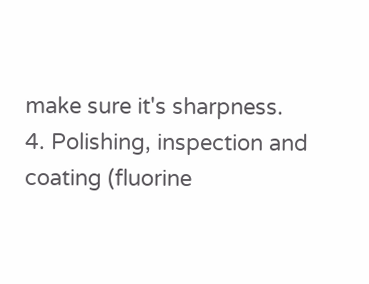make sure it's sharpness.
4. Polishing, inspection and coating (fluorine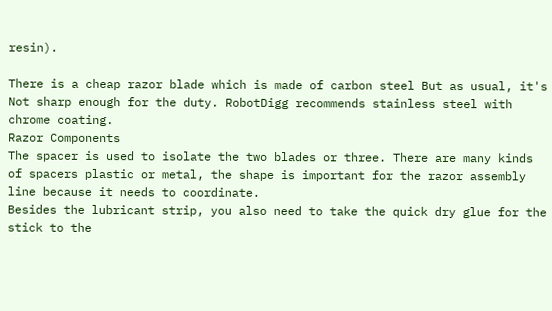resin).

There is a cheap razor blade which is made of carbon steel But as usual, it's Not sharp enough for the duty. RobotDigg recommends stainless steel with chrome coating.
Razor Components
The spacer is used to isolate the two blades or three. There are many kinds of spacers plastic or metal, the shape is important for the razor assembly line because it needs to coordinate.
Besides the lubricant strip, you also need to take the quick dry glue for the stick to the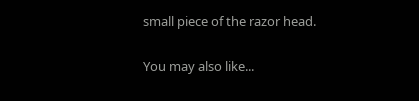small piece of the razor head.

You may also like...